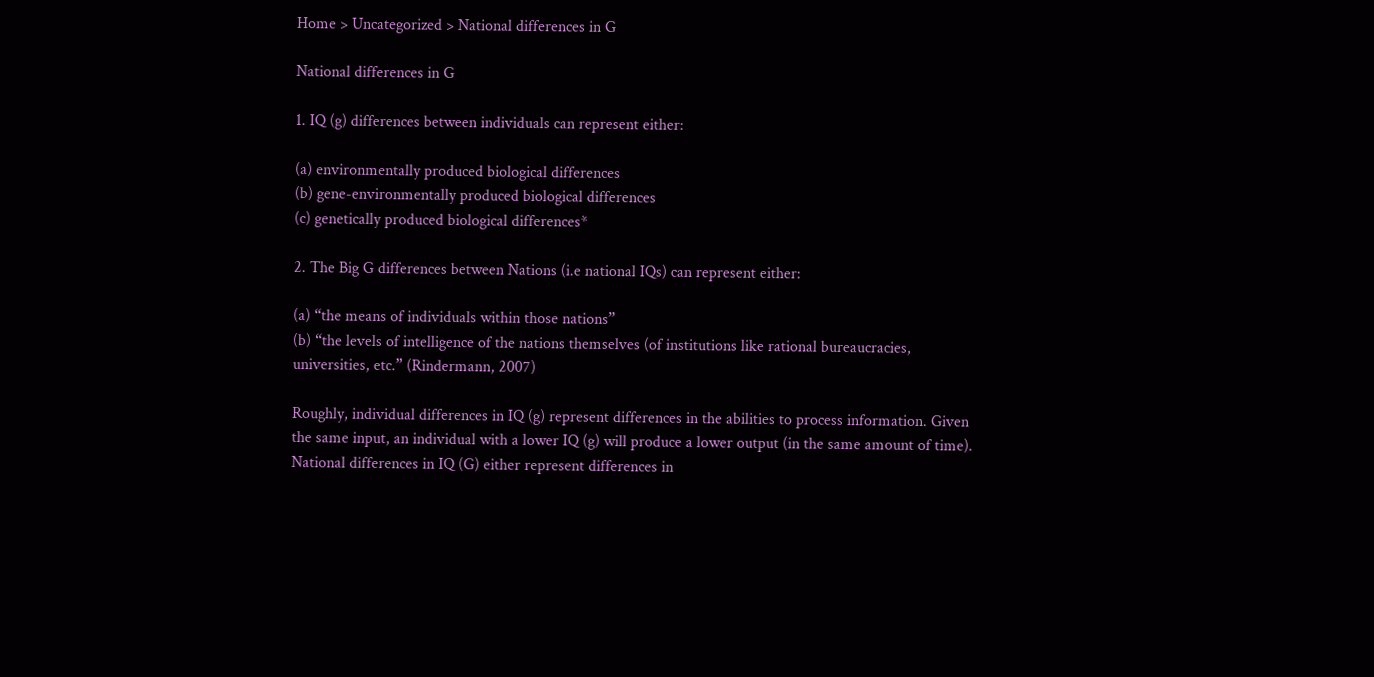Home > Uncategorized > National differences in G

National differences in G

1. IQ (g) differences between individuals can represent either:

(a) environmentally produced biological differences
(b) gene-environmentally produced biological differences
(c) genetically produced biological differences*

2. The Big G differences between Nations (i.e national IQs) can represent either:

(a) “the means of individuals within those nations”
(b) “the levels of intelligence of the nations themselves (of institutions like rational bureaucracies, universities, etc.” (Rindermann, 2007)

Roughly, individual differences in IQ (g) represent differences in the abilities to process information. Given the same input, an individual with a lower IQ (g) will produce a lower output (in the same amount of time). National differences in IQ (G) either represent differences in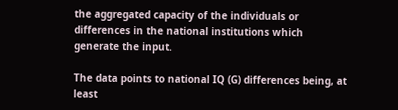the aggregated capacity of the individuals or differences in the national institutions which generate the input.

The data points to national IQ (G) differences being, at least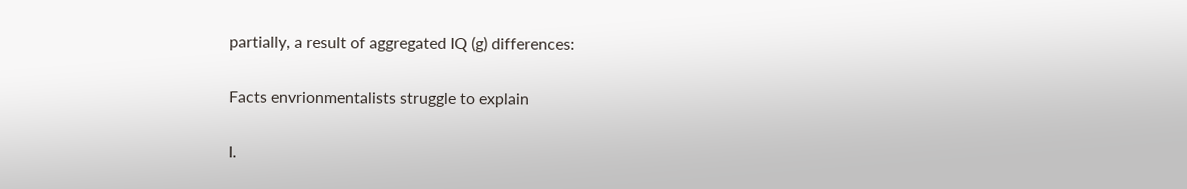partially, a result of aggregated IQ (g) differences:

Facts envrionmentalists struggle to explain

I.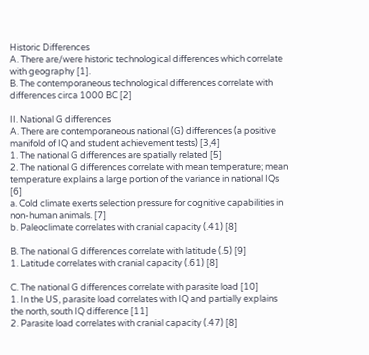Historic Differences
A. There are/were historic technological differences which correlate with geography [1].
B. The contemporaneous technological differences correlate with differences circa 1000 BC [2]

II. National G differences
A. There are contemporaneous national (G) differences (a positive manifold of IQ and student achievement tests) [3,4]
1. The national G differences are spatially related [5]
2. The national G differences correlate with mean temperature; mean temperature explains a large portion of the variance in national IQs [6]
a. Cold climate exerts selection pressure for cognitive capabilities in non-human animals. [7]
b. Paleoclimate correlates with cranial capacity (.41) [8]

B. The national G differences correlate with latitude (.5) [9]
1. Latitude correlates with cranial capacity (.61) [8]

C. The national G differences correlate with parasite load [10]
1. In the US, parasite load correlates with IQ and partially explains the north, south IQ difference [11]
2. Parasite load correlates with cranial capacity (.47) [8]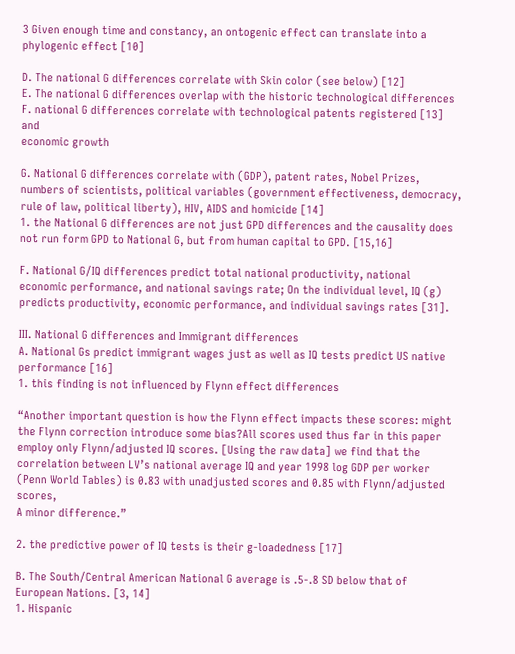3 Given enough time and constancy, an ontogenic effect can translate into a phylogenic effect [10]

D. The national G differences correlate with Skin color (see below) [12]
E. The national G differences overlap with the historic technological differences
F. national G differences correlate with technological patents registered [13] and
economic growth

G. National G differences correlate with (GDP), patent rates, Nobel Prizes, numbers of scientists, political variables (government effectiveness, democracy, rule of law, political liberty), HIV, AIDS and homicide [14]
1. the National G differences are not just GPD differences and the causality does not run form GPD to National G, but from human capital to GPD. [15,16]

F. National G/IQ differences predict total national productivity, national economic performance, and national savings rate; On the individual level, IQ (g) predicts productivity, economic performance, and individual savings rates [31].

III. National G differences and Immigrant differences
A. National Gs predict immigrant wages just as well as IQ tests predict US native performance [16]
1. this finding is not influenced by Flynn effect differences

“Another important question is how the Flynn effect impacts these scores: might the Flynn correction introduce some bias?All scores used thus far in this paper employ only Flynn/adjusted IQ scores. [Using the raw data] we find that the correlation between LV’s national average IQ and year 1998 log GDP per worker (Penn World Tables) is 0.83 with unadjusted scores and 0.85 with Flynn/adjusted scores,
A minor difference.”

2. the predictive power of IQ tests is their g-loadedness [17]

B. The South/Central American National G average is .5-.8 SD below that of European Nations. [3, 14]
1. Hispanic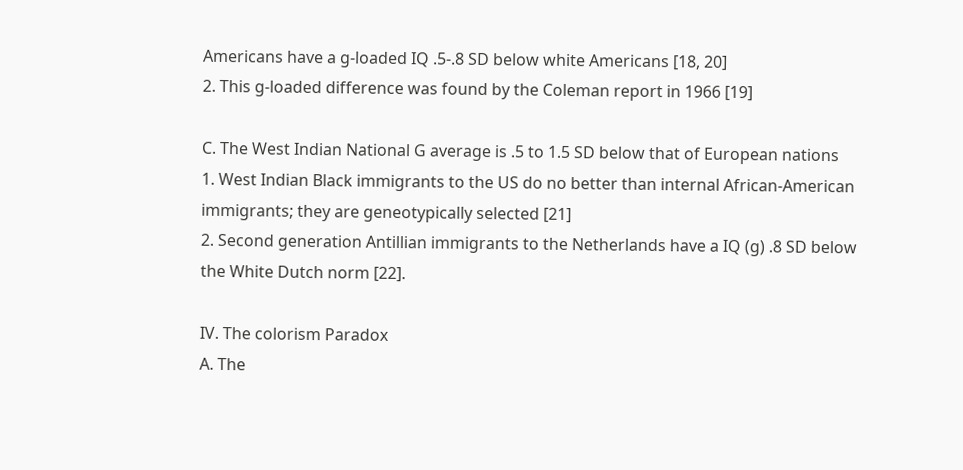Americans have a g-loaded IQ .5-.8 SD below white Americans [18, 20]
2. This g-loaded difference was found by the Coleman report in 1966 [19]

C. The West Indian National G average is .5 to 1.5 SD below that of European nations
1. West Indian Black immigrants to the US do no better than internal African-American immigrants; they are geneotypically selected [21]
2. Second generation Antillian immigrants to the Netherlands have a IQ (g) .8 SD below the White Dutch norm [22].

IV. The colorism Paradox
A. The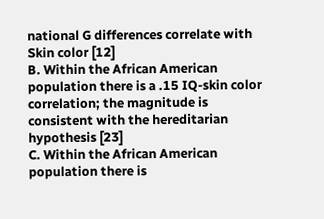national G differences correlate with Skin color [12]
B. Within the African American population there is a .15 IQ-skin color correlation; the magnitude is consistent with the hereditarian hypothesis [23]
C. Within the African American population there is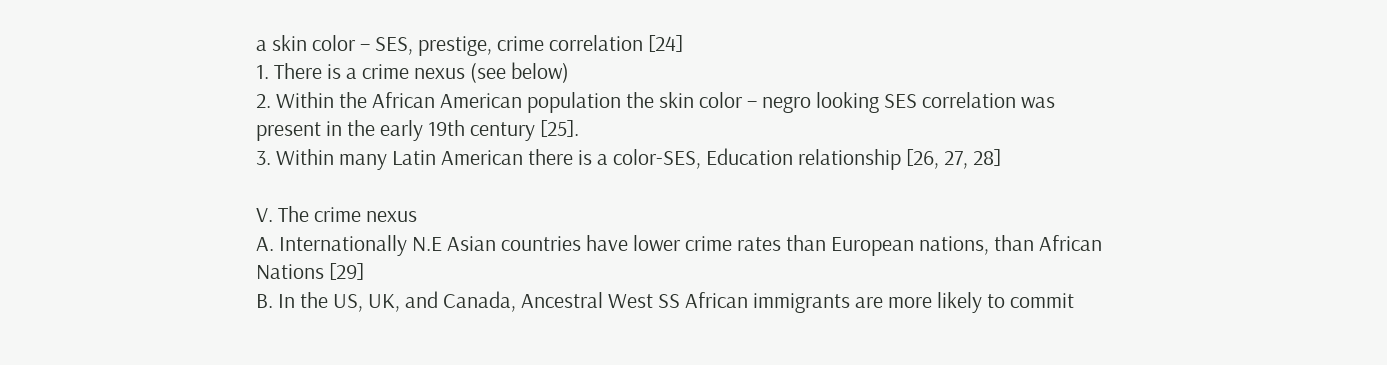a skin color – SES, prestige, crime correlation [24]
1. There is a crime nexus (see below)
2. Within the African American population the skin color – negro looking SES correlation was present in the early 19th century [25].
3. Within many Latin American there is a color-SES, Education relationship [26, 27, 28]

V. The crime nexus
A. Internationally N.E Asian countries have lower crime rates than European nations, than African Nations [29]
B. In the US, UK, and Canada, Ancestral West SS African immigrants are more likely to commit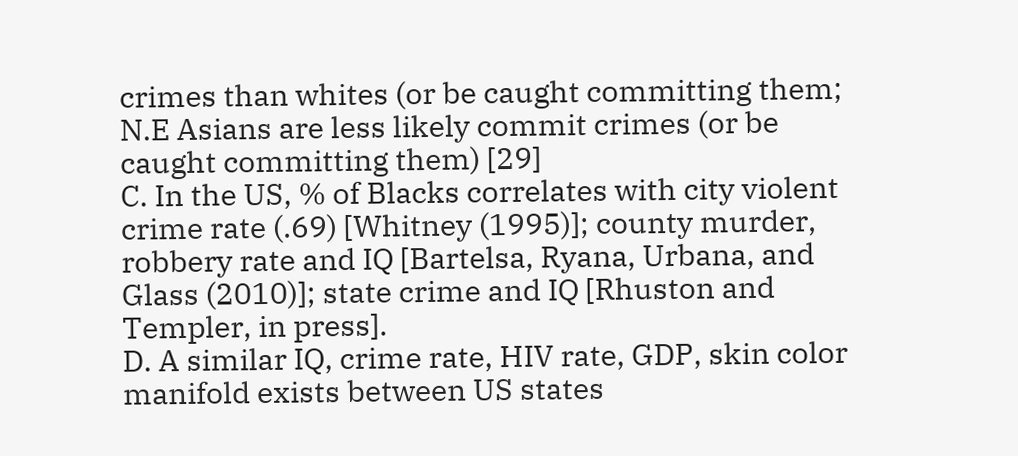crimes than whites (or be caught committing them; N.E Asians are less likely commit crimes (or be caught committing them) [29]
C. In the US, % of Blacks correlates with city violent crime rate (.69) [Whitney (1995)]; county murder, robbery rate and IQ [Bartelsa, Ryana, Urbana, and Glass (2010)]; state crime and IQ [Rhuston and Templer, in press].
D. A similar IQ, crime rate, HIV rate, GDP, skin color manifold exists between US states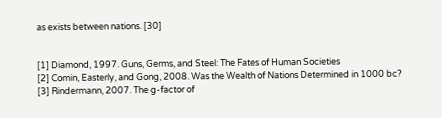as exists between nations. [30]


[1] Diamond, 1997. Guns, Germs, and Steel: The Fates of Human Societies
[2] Comin, Easterly, and Gong, 2008. Was the Wealth of Nations Determined in 1000 bc?
[3] Rindermann, 2007. The g‐factor of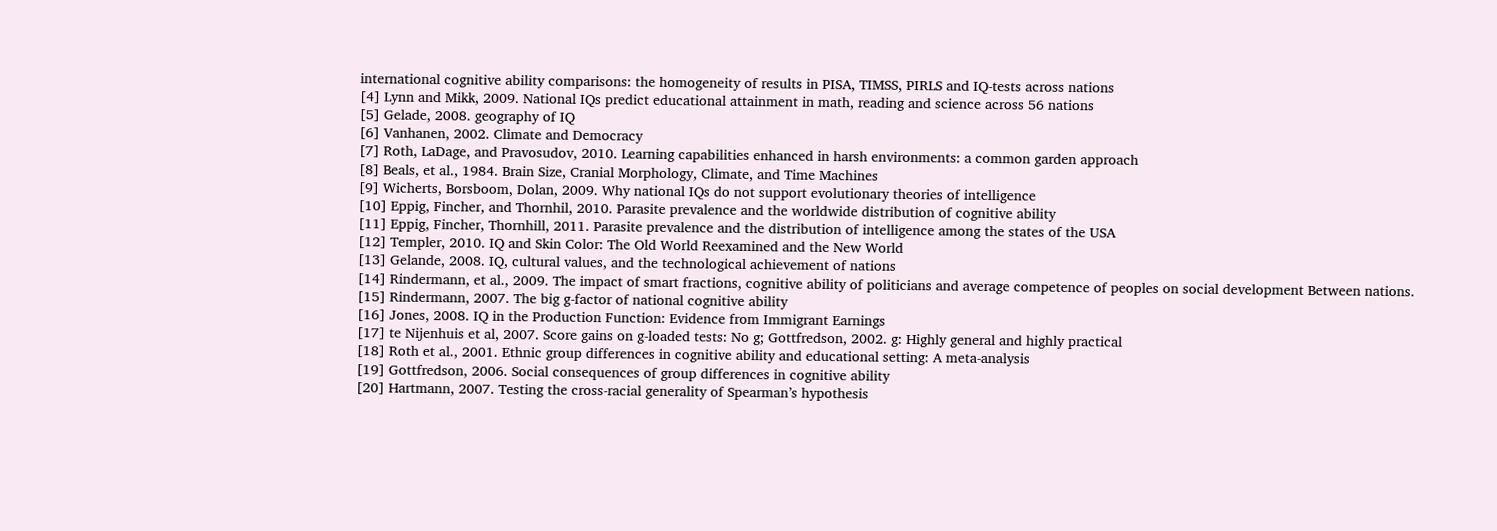international cognitive ability comparisons: the homogeneity of results in PISA, TIMSS, PIRLS and IQ‐tests across nations
[4] Lynn and Mikk, 2009. National IQs predict educational attainment in math, reading and science across 56 nations
[5] Gelade, 2008. geography of IQ
[6] Vanhanen, 2002. Climate and Democracy
[7] Roth, LaDage, and Pravosudov, 2010. Learning capabilities enhanced in harsh environments: a common garden approach
[8] Beals, et al., 1984. Brain Size, Cranial Morphology, Climate, and Time Machines
[9] Wicherts, Borsboom, Dolan, 2009. Why national IQs do not support evolutionary theories of intelligence
[10] Eppig, Fincher, and Thornhil, 2010. Parasite prevalence and the worldwide distribution of cognitive ability
[11] Eppig, Fincher, Thornhill, 2011. Parasite prevalence and the distribution of intelligence among the states of the USA
[12] Templer, 2010. IQ and Skin Color: The Old World Reexamined and the New World
[13] Gelande, 2008. IQ, cultural values, and the technological achievement of nations
[14] Rindermann, et al., 2009. The impact of smart fractions, cognitive ability of politicians and average competence of peoples on social development Between nations.
[15] Rindermann, 2007. The big g‐factor of national cognitive ability
[16] Jones, 2008. IQ in the Production Function: Evidence from Immigrant Earnings
[17] te Nijenhuis et al, 2007. Score gains on g-loaded tests: No g; Gottfredson, 2002. g: Highly general and highly practical
[18] Roth et al., 2001. Ethnic group differences in cognitive ability and educational setting: A meta-analysis
[19] Gottfredson, 2006. Social consequences of group differences in cognitive ability
[20] Hartmann, 2007. Testing the cross-racial generality of Spearman’s hypothesis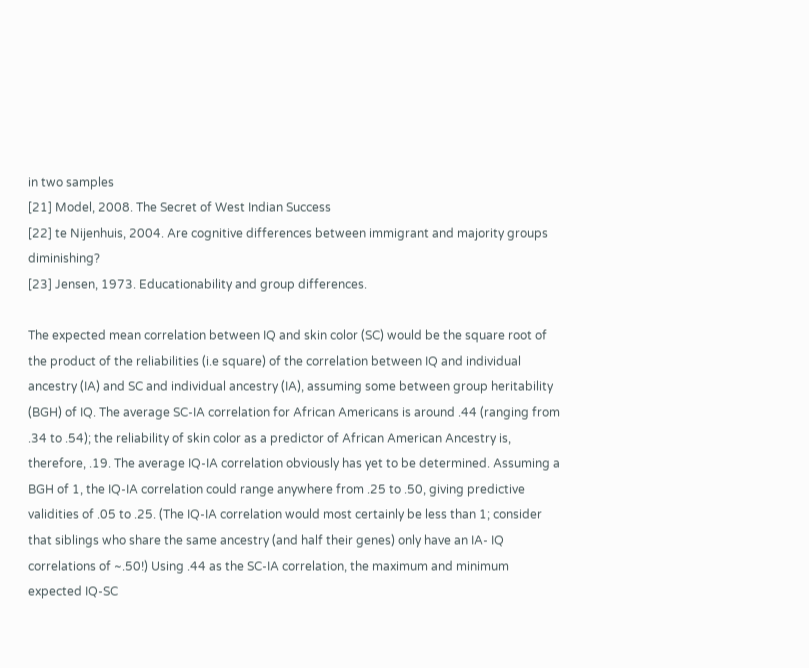in two samples
[21] Model, 2008. The Secret of West Indian Success
[22] te Nijenhuis, 2004. Are cognitive differences between immigrant and majority groups diminishing?
[23] Jensen, 1973. Educationability and group differences.

The expected mean correlation between IQ and skin color (SC) would be the square root of the product of the reliabilities (i.e square) of the correlation between IQ and individual ancestry (IA) and SC and individual ancestry (IA), assuming some between group heritability (BGH) of IQ. The average SC-IA correlation for African Americans is around .44 (ranging from .34 to .54); the reliability of skin color as a predictor of African American Ancestry is, therefore, .19. The average IQ-IA correlation obviously has yet to be determined. Assuming a BGH of 1, the IQ-IA correlation could range anywhere from .25 to .50, giving predictive validities of .05 to .25. (The IQ-IA correlation would most certainly be less than 1; consider that siblings who share the same ancestry (and half their genes) only have an IA- IQ correlations of ~.50!) Using .44 as the SC-IA correlation, the maximum and minimum expected IQ-SC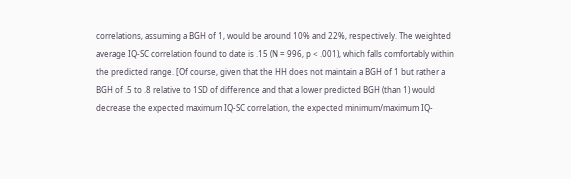correlations, assuming a BGH of 1, would be around 10% and 22%, respectively. The weighted average IQ-SC correlation found to date is .15 (N = 996, p < .001), which falls comfortably within the predicted range. [Of course, given that the HH does not maintain a BGH of 1 but rather a BGH of .5 to .8 relative to 1SD of difference and that a lower predicted BGH (than 1) would decrease the expected maximum IQ-SC correlation, the expected minimum/maximum IQ-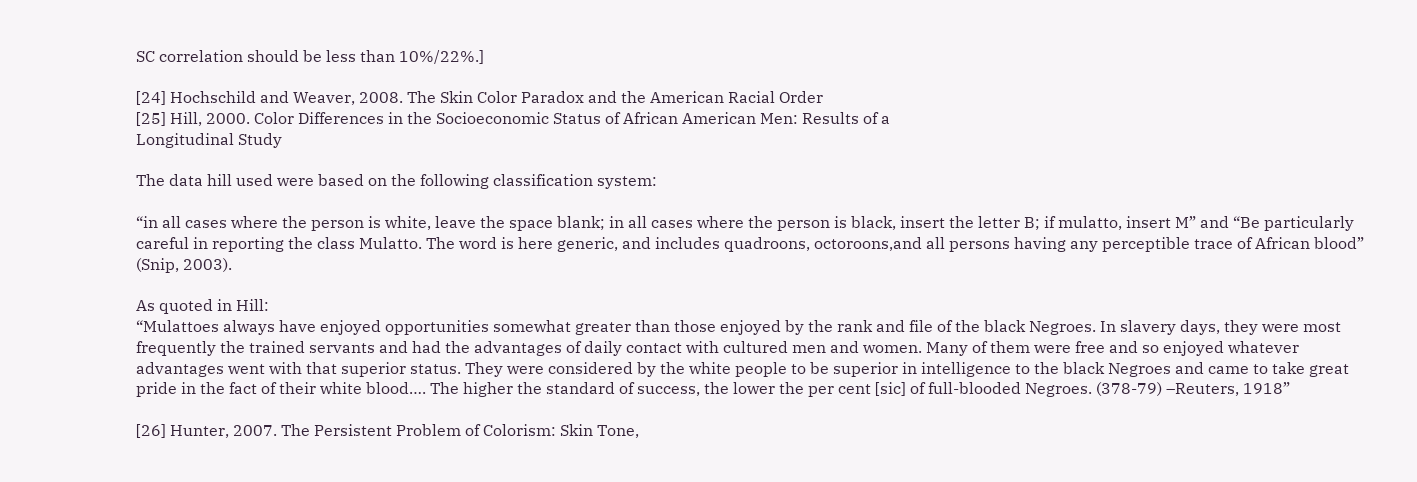SC correlation should be less than 10%/22%.]

[24] Hochschild and Weaver, 2008. The Skin Color Paradox and the American Racial Order
[25] Hill, 2000. Color Differences in the Socioeconomic Status of African American Men: Results of a
Longitudinal Study

The data hill used were based on the following classification system:

“in all cases where the person is white, leave the space blank; in all cases where the person is black, insert the letter B; if mulatto, insert M” and “Be particularly careful in reporting the class Mulatto. The word is here generic, and includes quadroons, octoroons,and all persons having any perceptible trace of African blood” (Snip, 2003).

As quoted in Hill:
“Mulattoes always have enjoyed opportunities somewhat greater than those enjoyed by the rank and file of the black Negroes. In slavery days, they were most frequently the trained servants and had the advantages of daily contact with cultured men and women. Many of them were free and so enjoyed whatever advantages went with that superior status. They were considered by the white people to be superior in intelligence to the black Negroes and came to take great pride in the fact of their white blood…. The higher the standard of success, the lower the per cent [sic] of full-blooded Negroes. (378-79) –Reuters, 1918”

[26] Hunter, 2007. The Persistent Problem of Colorism: Skin Tone,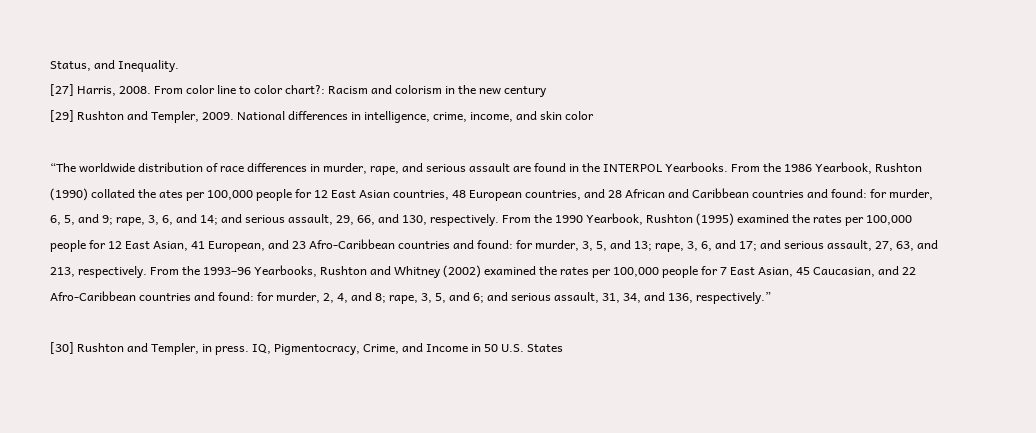Status, and Inequality.
[27] Harris, 2008. From color line to color chart?: Racism and colorism in the new century
[29] Rushton and Templer, 2009. National differences in intelligence, crime, income, and skin color

“The worldwide distribution of race differences in murder, rape, and serious assault are found in the INTERPOL Yearbooks. From the 1986 Yearbook, Rushton (1990) collated the ates per 100,000 people for 12 East Asian countries, 48 European countries, and 28 African and Caribbean countries and found: for murder, 6, 5, and 9; rape, 3, 6, and 14; and serious assault, 29, 66, and 130, respectively. From the 1990 Yearbook, Rushton (1995) examined the rates per 100,000 people for 12 East Asian, 41 European, and 23 Afro-Caribbean countries and found: for murder, 3, 5, and 13; rape, 3, 6, and 17; and serious assault, 27, 63, and 213, respectively. From the 1993–96 Yearbooks, Rushton and Whitney (2002) examined the rates per 100,000 people for 7 East Asian, 45 Caucasian, and 22 Afro-Caribbean countries and found: for murder, 2, 4, and 8; rape, 3, 5, and 6; and serious assault, 31, 34, and 136, respectively.”

[30] Rushton and Templer, in press. IQ, Pigmentocracy, Crime, and Income in 50 U.S. States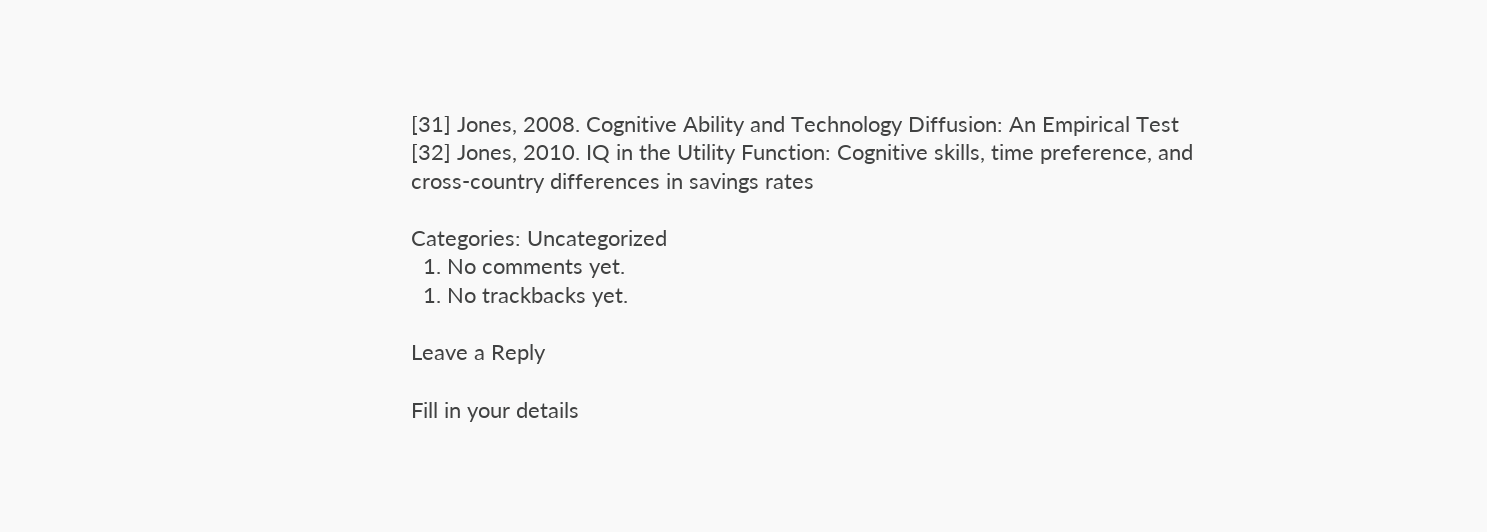[31] Jones, 2008. Cognitive Ability and Technology Diffusion: An Empirical Test
[32] Jones, 2010. IQ in the Utility Function: Cognitive skills, time preference, and cross-country differences in savings rates

Categories: Uncategorized
  1. No comments yet.
  1. No trackbacks yet.

Leave a Reply

Fill in your details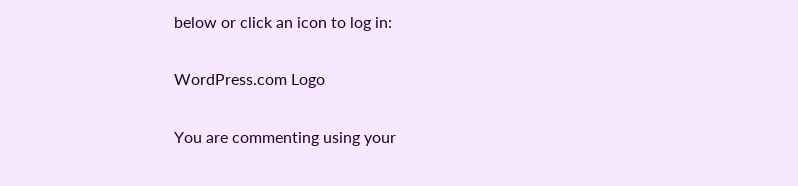below or click an icon to log in:

WordPress.com Logo

You are commenting using your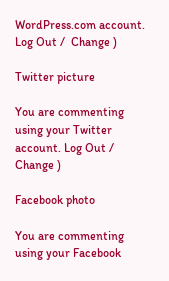WordPress.com account. Log Out /  Change )

Twitter picture

You are commenting using your Twitter account. Log Out /  Change )

Facebook photo

You are commenting using your Facebook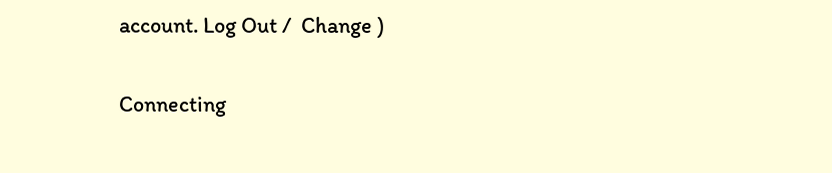account. Log Out /  Change )

Connecting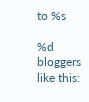to %s

%d bloggers like this: